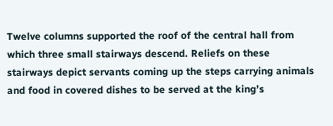Twelve columns supported the roof of the central hall from which three small stairways descend. Reliefs on these stairways depict servants coming up the steps carrying animals and food in covered dishes to be served at the king’s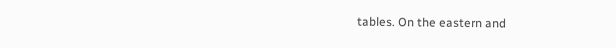tables. On the eastern and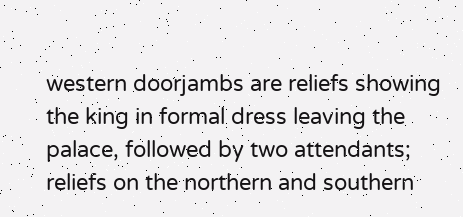western doorjambs are reliefs showing the king in formal dress leaving the palace, followed by two attendants; reliefs on the northern and southern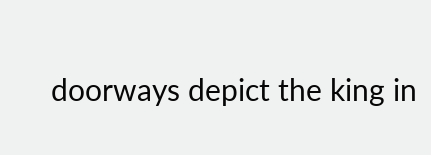doorways depict the king in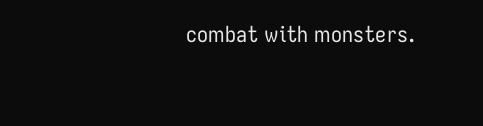combat with monsters.